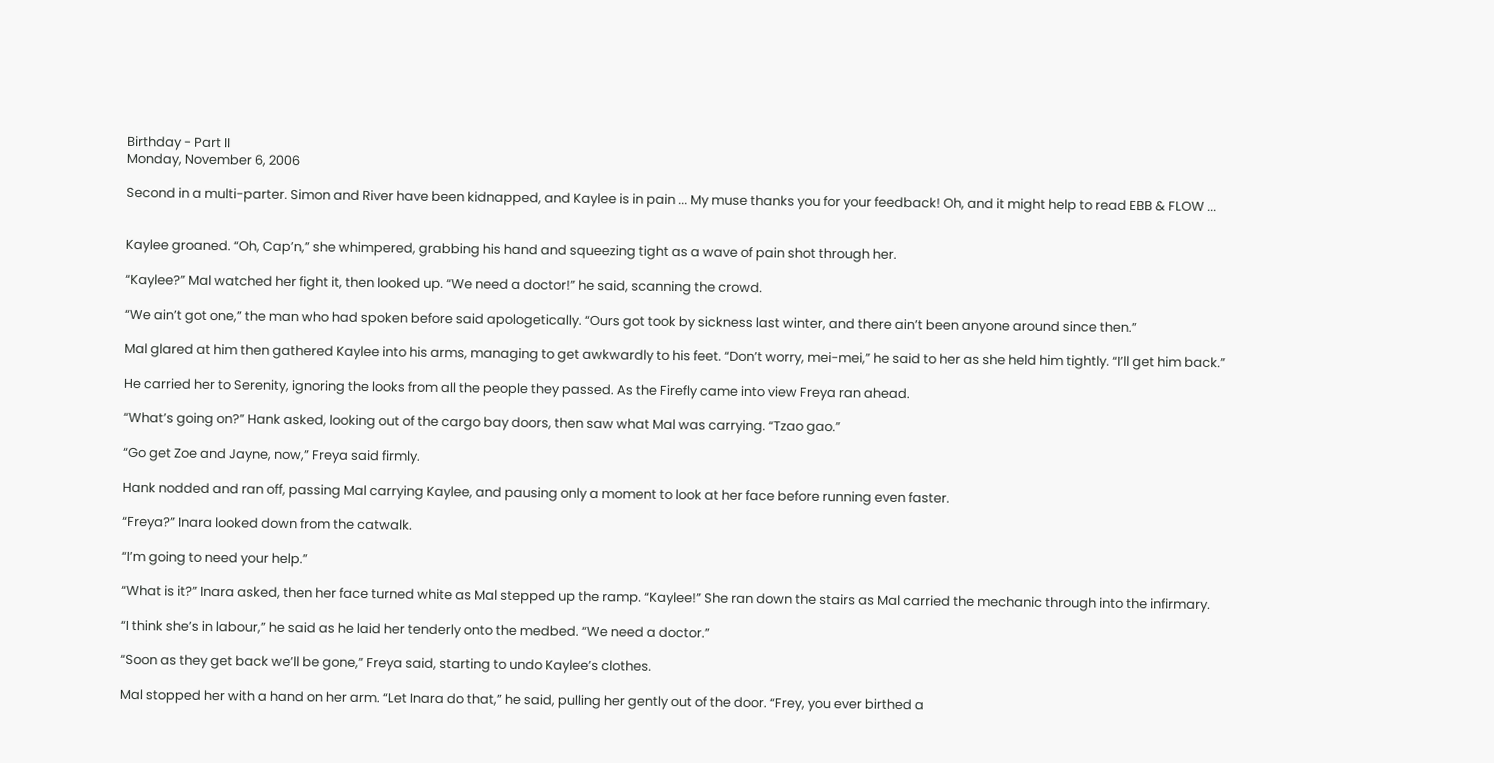Birthday - Part II
Monday, November 6, 2006

Second in a multi-parter. Simon and River have been kidnapped, and Kaylee is in pain ... My muse thanks you for your feedback! Oh, and it might help to read EBB & FLOW ...


Kaylee groaned. “Oh, Cap’n,” she whimpered, grabbing his hand and squeezing tight as a wave of pain shot through her.

“Kaylee?” Mal watched her fight it, then looked up. “We need a doctor!” he said, scanning the crowd.

“We ain’t got one,” the man who had spoken before said apologetically. “Ours got took by sickness last winter, and there ain’t been anyone around since then.”

Mal glared at him then gathered Kaylee into his arms, managing to get awkwardly to his feet. “Don’t worry, mei-mei,” he said to her as she held him tightly. “I’ll get him back.”

He carried her to Serenity, ignoring the looks from all the people they passed. As the Firefly came into view Freya ran ahead.

“What’s going on?” Hank asked, looking out of the cargo bay doors, then saw what Mal was carrying. “Tzao gao.”

“Go get Zoe and Jayne, now,” Freya said firmly.

Hank nodded and ran off, passing Mal carrying Kaylee, and pausing only a moment to look at her face before running even faster.

“Freya?” Inara looked down from the catwalk.

“I’m going to need your help.”

“What is it?” Inara asked, then her face turned white as Mal stepped up the ramp. “Kaylee!” She ran down the stairs as Mal carried the mechanic through into the infirmary.

“I think she’s in labour,” he said as he laid her tenderly onto the medbed. “We need a doctor.”

“Soon as they get back we’ll be gone,” Freya said, starting to undo Kaylee’s clothes.

Mal stopped her with a hand on her arm. “Let Inara do that,” he said, pulling her gently out of the door. “Frey, you ever birthed a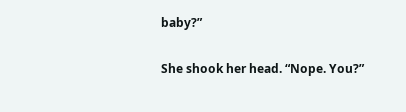baby?”

She shook her head. “Nope. You?”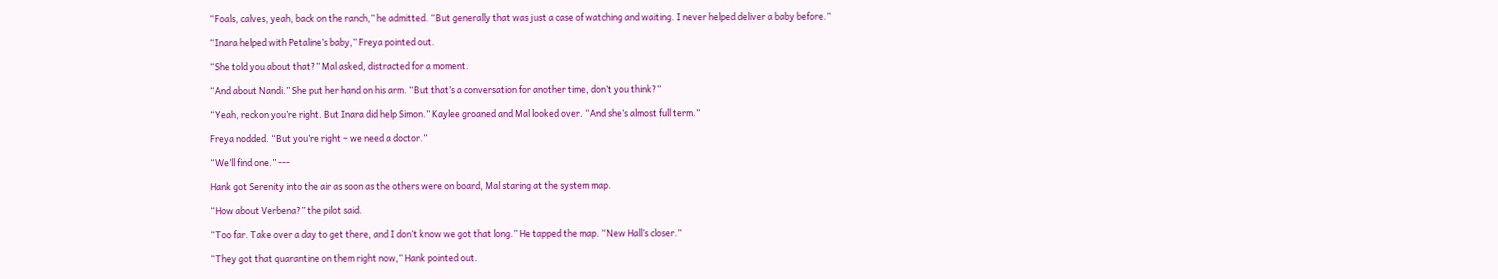“Foals, calves, yeah, back on the ranch,” he admitted. “But generally that was just a case of watching and waiting. I never helped deliver a baby before.”

“Inara helped with Petaline’s baby,” Freya pointed out.

“She told you about that?” Mal asked, distracted for a moment.

“And about Nandi.” She put her hand on his arm. “But that’s a conversation for another time, don’t you think?”

“Yeah, reckon you’re right. But Inara did help Simon.” Kaylee groaned and Mal looked over. “And she’s almost full term.”

Freya nodded. “But you’re right – we need a doctor.”

“We’ll find one.” ---

Hank got Serenity into the air as soon as the others were on board, Mal staring at the system map.

“How about Verbena?” the pilot said.

“Too far. Take over a day to get there, and I don’t know we got that long.” He tapped the map. “New Hall’s closer.”

“They got that quarantine on them right now,” Hank pointed out.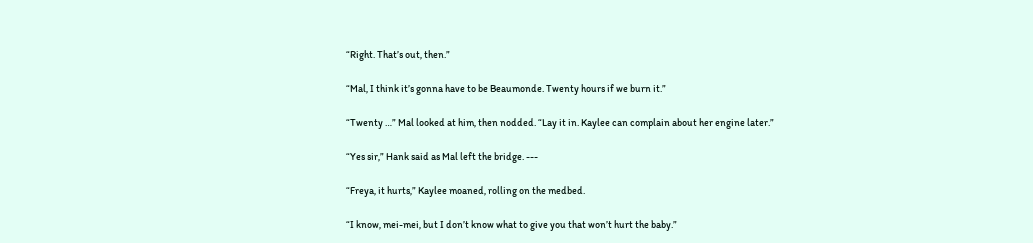“Right. That’s out, then.”

“Mal, I think it’s gonna have to be Beaumonde. Twenty hours if we burn it.”

“Twenty …” Mal looked at him, then nodded. “Lay it in. Kaylee can complain about her engine later.”

“Yes sir,” Hank said as Mal left the bridge. ---

“Freya, it hurts,” Kaylee moaned, rolling on the medbed.

“I know, mei-mei, but I don’t know what to give you that won’t hurt the baby.”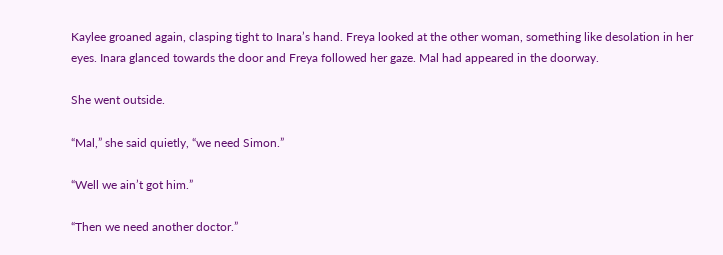Kaylee groaned again, clasping tight to Inara’s hand. Freya looked at the other woman, something like desolation in her eyes. Inara glanced towards the door and Freya followed her gaze. Mal had appeared in the doorway.

She went outside.

“Mal,” she said quietly, “we need Simon.”

“Well we ain’t got him.”

“Then we need another doctor.”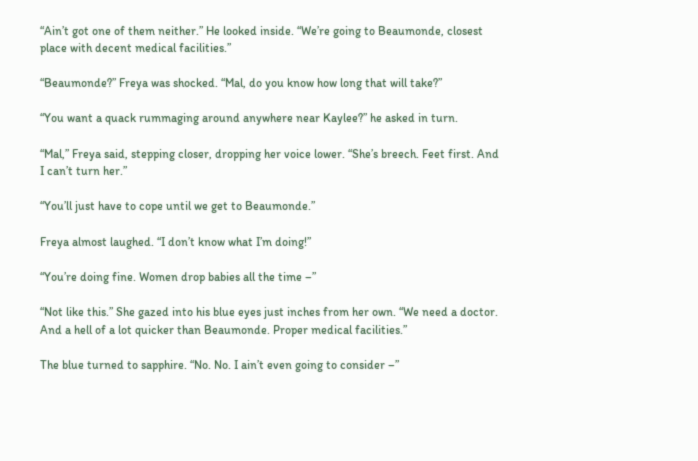“Ain’t got one of them neither.” He looked inside. “We’re going to Beaumonde, closest place with decent medical facilities.”

“Beaumonde?” Freya was shocked. “Mal, do you know how long that will take?”

“You want a quack rummaging around anywhere near Kaylee?” he asked in turn.

“Mal,” Freya said, stepping closer, dropping her voice lower. “She’s breech. Feet first. And I can’t turn her.”

“You’ll just have to cope until we get to Beaumonde.”

Freya almost laughed. “I don’t know what I’m doing!”

“You’re doing fine. Women drop babies all the time –”

“Not like this.” She gazed into his blue eyes just inches from her own. “We need a doctor. And a hell of a lot quicker than Beaumonde. Proper medical facilities.”

The blue turned to sapphire. “No. No. I ain’t even going to consider –”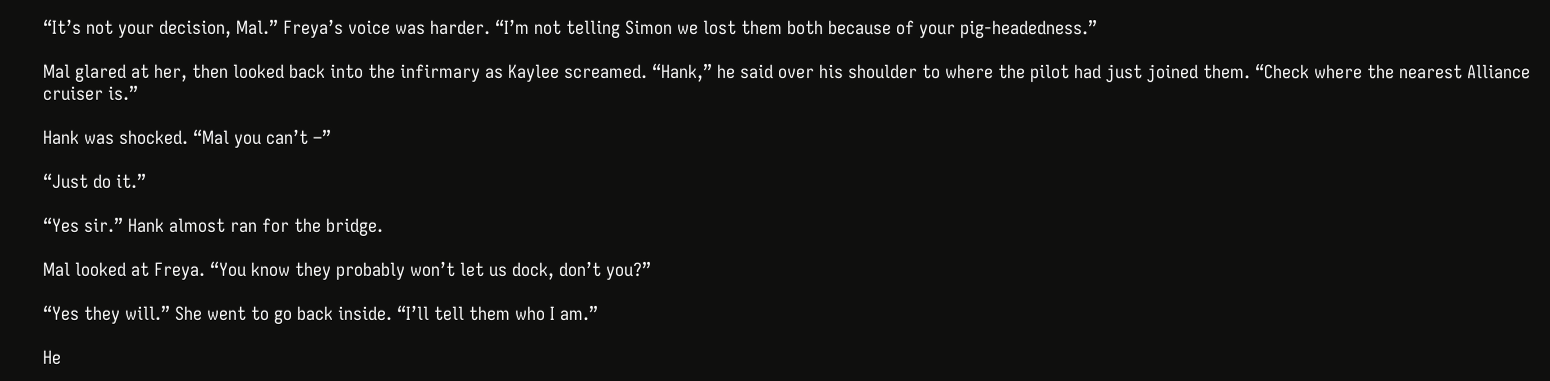“It’s not your decision, Mal.” Freya’s voice was harder. “I’m not telling Simon we lost them both because of your pig-headedness.”

Mal glared at her, then looked back into the infirmary as Kaylee screamed. “Hank,” he said over his shoulder to where the pilot had just joined them. “Check where the nearest Alliance cruiser is.”

Hank was shocked. “Mal you can’t –”

“Just do it.”

“Yes sir.” Hank almost ran for the bridge.

Mal looked at Freya. “You know they probably won’t let us dock, don’t you?”

“Yes they will.” She went to go back inside. “I’ll tell them who I am.”

He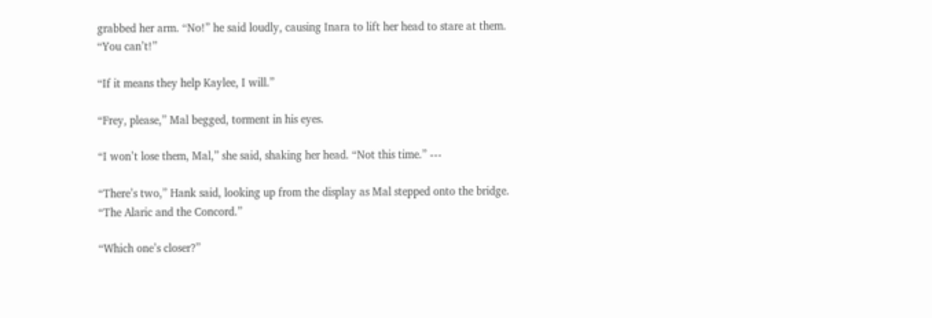grabbed her arm. “No!” he said loudly, causing Inara to lift her head to stare at them. “You can’t!”

“If it means they help Kaylee, I will.”

“Frey, please,” Mal begged, torment in his eyes.

“I won’t lose them, Mal,” she said, shaking her head. “Not this time.” ---

“There’s two,” Hank said, looking up from the display as Mal stepped onto the bridge. “The Alaric and the Concord.”

“Which one’s closer?”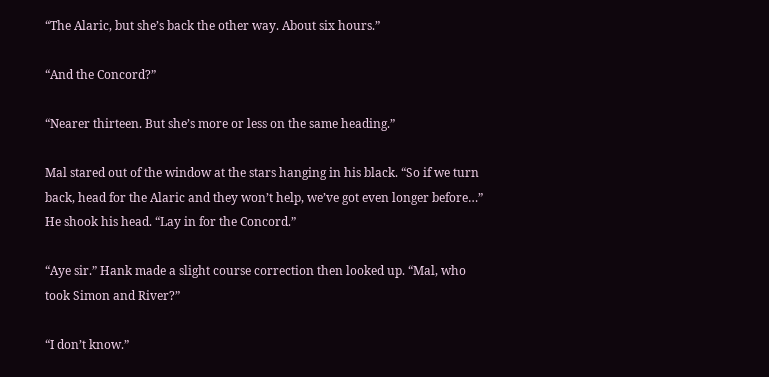“The Alaric, but she’s back the other way. About six hours.”

“And the Concord?”

“Nearer thirteen. But she’s more or less on the same heading.”

Mal stared out of the window at the stars hanging in his black. “So if we turn back, head for the Alaric and they won’t help, we’ve got even longer before…” He shook his head. “Lay in for the Concord.”

“Aye sir.” Hank made a slight course correction then looked up. “Mal, who took Simon and River?”

“I don’t know.”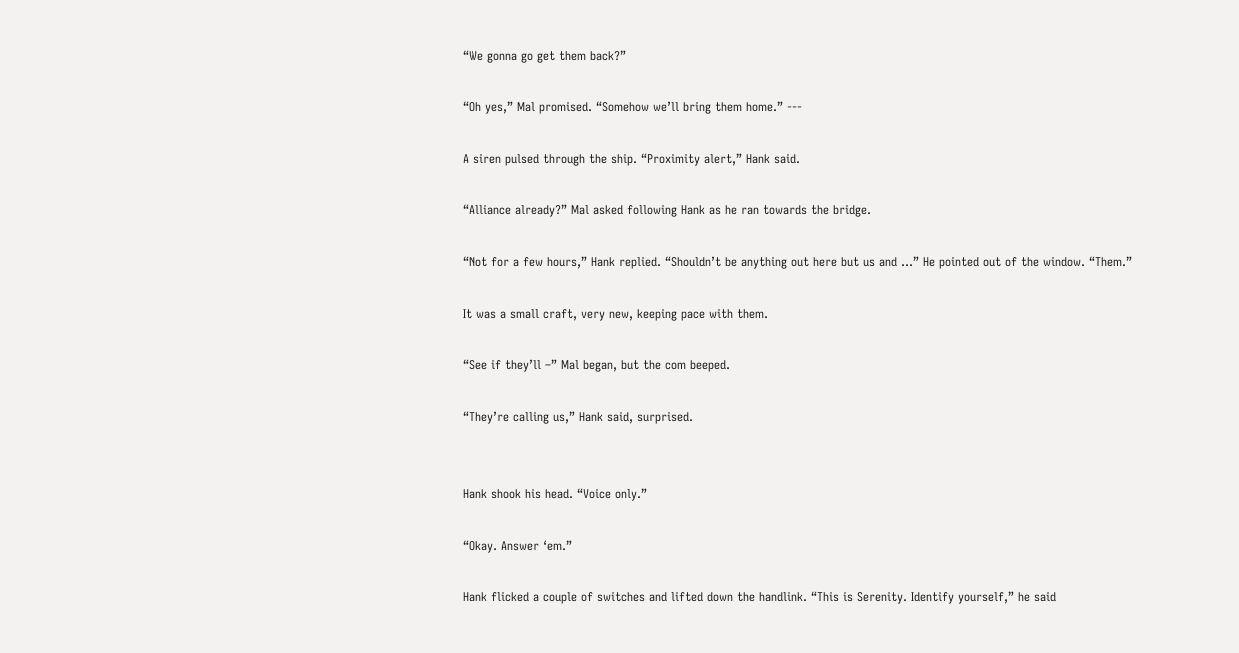“We gonna go get them back?”

“Oh yes,” Mal promised. “Somehow we’ll bring them home.” ---

A siren pulsed through the ship. “Proximity alert,” Hank said.

“Alliance already?” Mal asked following Hank as he ran towards the bridge.

“Not for a few hours,” Hank replied. “Shouldn’t be anything out here but us and …” He pointed out of the window. “Them.”

It was a small craft, very new, keeping pace with them.

“See if they’ll –” Mal began, but the com beeped.

“They’re calling us,” Hank said, surprised.


Hank shook his head. “Voice only.”

“Okay. Answer ‘em.”

Hank flicked a couple of switches and lifted down the handlink. “This is Serenity. Identify yourself,” he said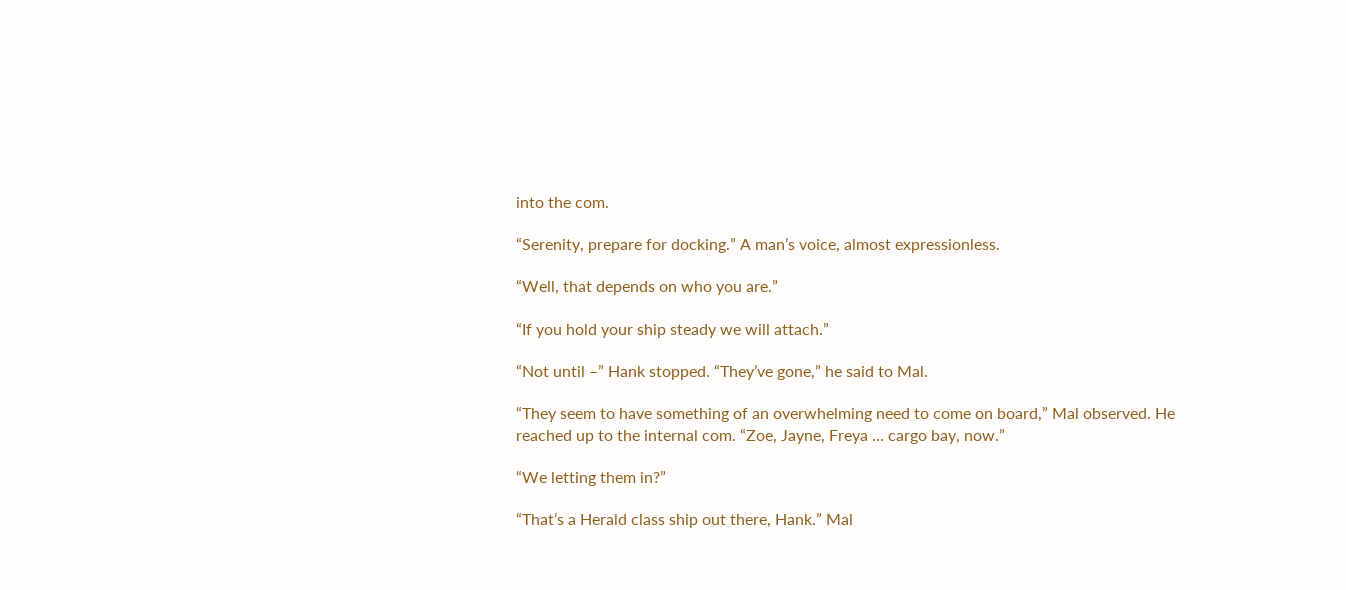into the com.

“Serenity, prepare for docking.” A man’s voice, almost expressionless.

“Well, that depends on who you are.”

“If you hold your ship steady we will attach.”

“Not until –” Hank stopped. “They’ve gone,” he said to Mal.

“They seem to have something of an overwhelming need to come on board,” Mal observed. He reached up to the internal com. “Zoe, Jayne, Freya … cargo bay, now.”

“We letting them in?”

“That’s a Herald class ship out there, Hank.” Mal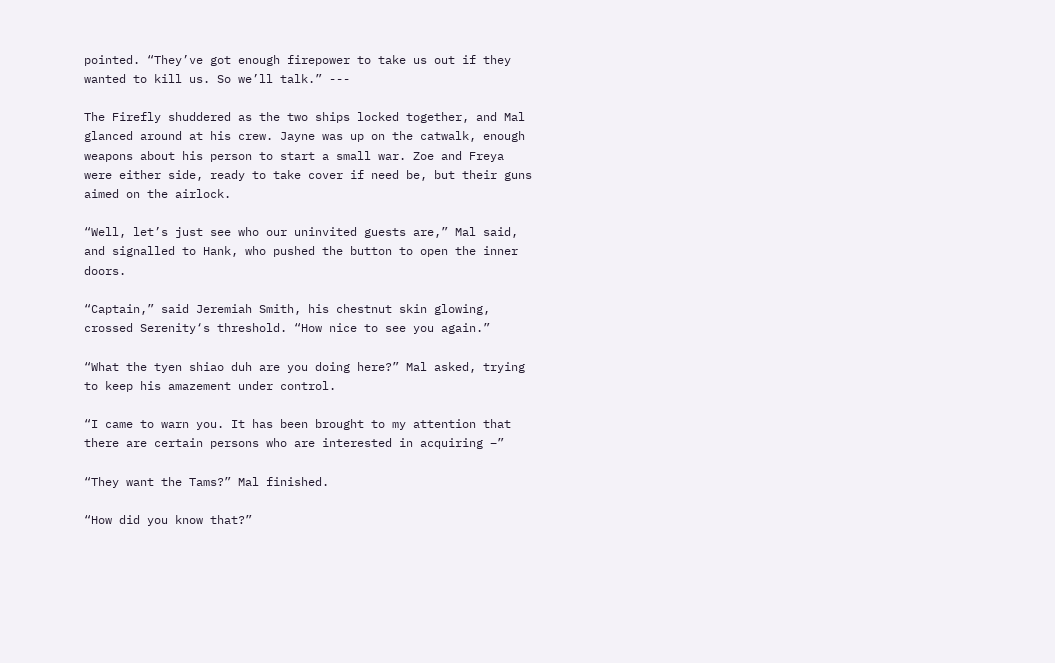pointed. “They’ve got enough firepower to take us out if they wanted to kill us. So we’ll talk.” ---

The Firefly shuddered as the two ships locked together, and Mal glanced around at his crew. Jayne was up on the catwalk, enough weapons about his person to start a small war. Zoe and Freya were either side, ready to take cover if need be, but their guns aimed on the airlock.

“Well, let’s just see who our uninvited guests are,” Mal said, and signalled to Hank, who pushed the button to open the inner doors.

“Captain,” said Jeremiah Smith, his chestnut skin glowing, crossed Serenity‘s threshold. “How nice to see you again.”

“What the tyen shiao duh are you doing here?” Mal asked, trying to keep his amazement under control.

“I came to warn you. It has been brought to my attention that there are certain persons who are interested in acquiring –”

“They want the Tams?” Mal finished.

“How did you know that?”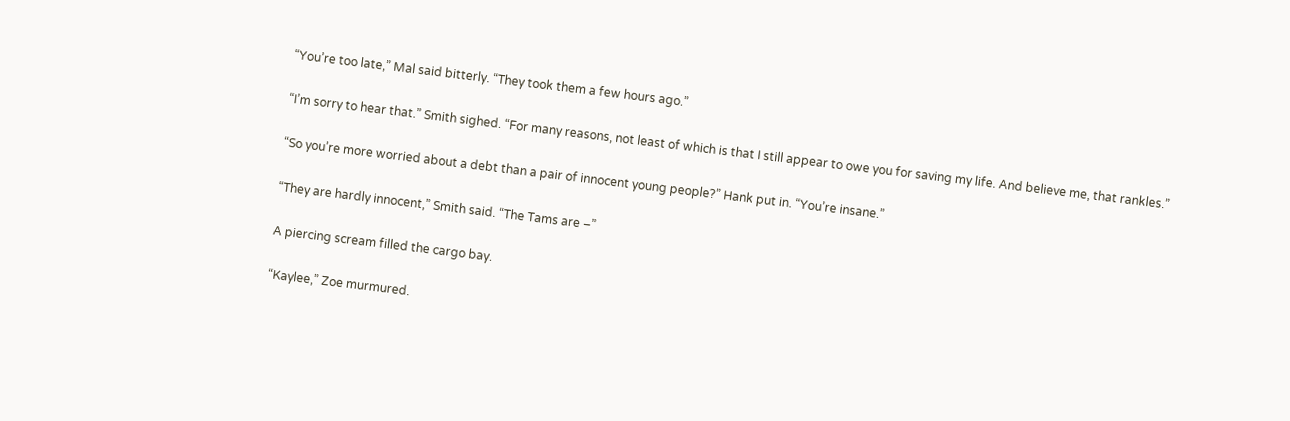“You’re too late,” Mal said bitterly. “They took them a few hours ago.”

“I’m sorry to hear that.” Smith sighed. “For many reasons, not least of which is that I still appear to owe you for saving my life. And believe me, that rankles.”

“So you’re more worried about a debt than a pair of innocent young people?” Hank put in. “You’re insane.”

“They are hardly innocent,” Smith said. “The Tams are –”

A piercing scream filled the cargo bay.

“Kaylee,” Zoe murmured.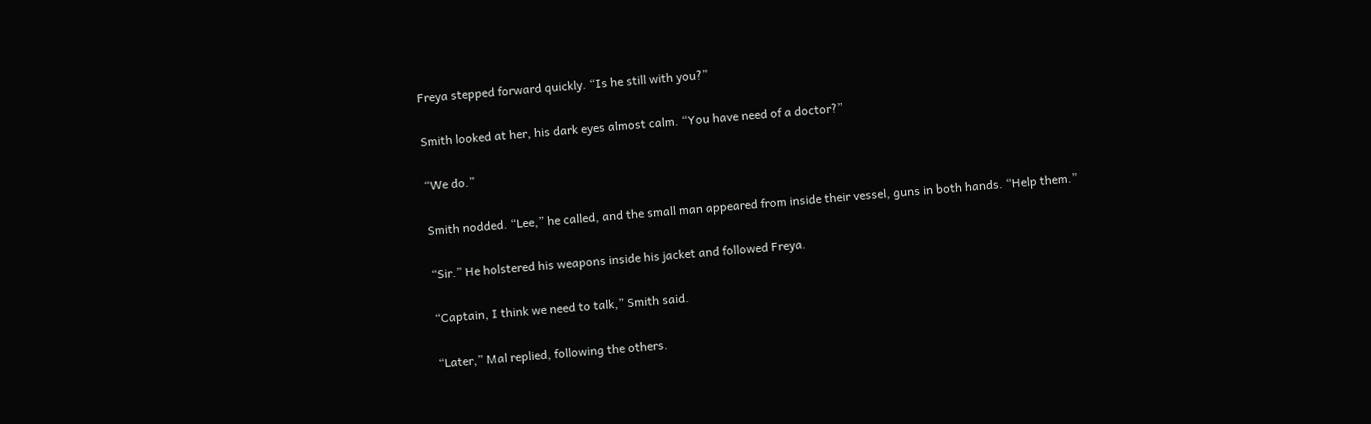Freya stepped forward quickly. “Is he still with you?”

Smith looked at her, his dark eyes almost calm. “You have need of a doctor?”

“We do.”

Smith nodded. “Lee,” he called, and the small man appeared from inside their vessel, guns in both hands. “Help them.”

“Sir.” He holstered his weapons inside his jacket and followed Freya.

“Captain, I think we need to talk,” Smith said.

“Later,” Mal replied, following the others.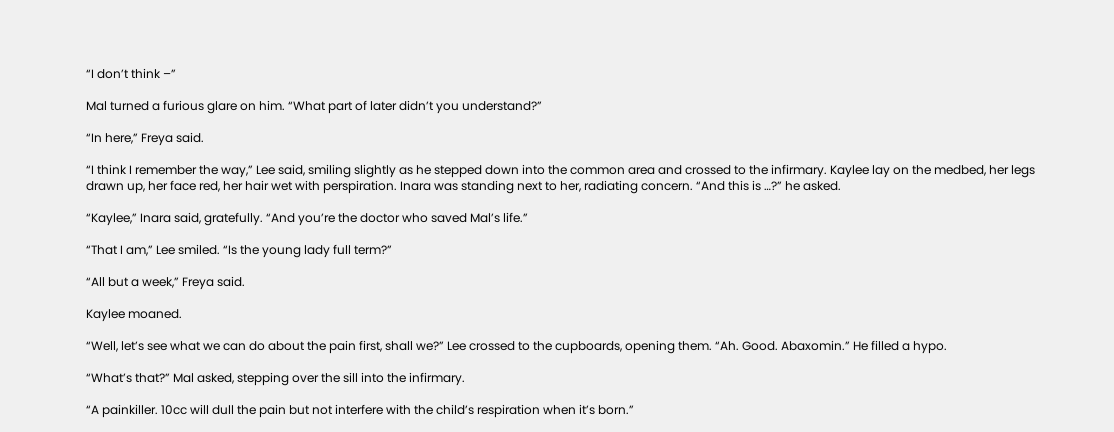“I don’t think –”

Mal turned a furious glare on him. “What part of later didn’t you understand?”

“In here,” Freya said.

“I think I remember the way,” Lee said, smiling slightly as he stepped down into the common area and crossed to the infirmary. Kaylee lay on the medbed, her legs drawn up, her face red, her hair wet with perspiration. Inara was standing next to her, radiating concern. “And this is …?” he asked.

“Kaylee,” Inara said, gratefully. “And you’re the doctor who saved Mal’s life.”

“That I am,” Lee smiled. “Is the young lady full term?”

“All but a week,” Freya said.

Kaylee moaned.

“Well, let’s see what we can do about the pain first, shall we?” Lee crossed to the cupboards, opening them. “Ah. Good. Abaxomin.” He filled a hypo.

“What’s that?” Mal asked, stepping over the sill into the infirmary.

“A painkiller. 10cc will dull the pain but not interfere with the child’s respiration when it’s born.”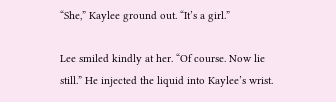“She,” Kaylee ground out. “It’s a girl.”

Lee smiled kindly at her. “Of course. Now lie still.” He injected the liquid into Kaylee’s wrist.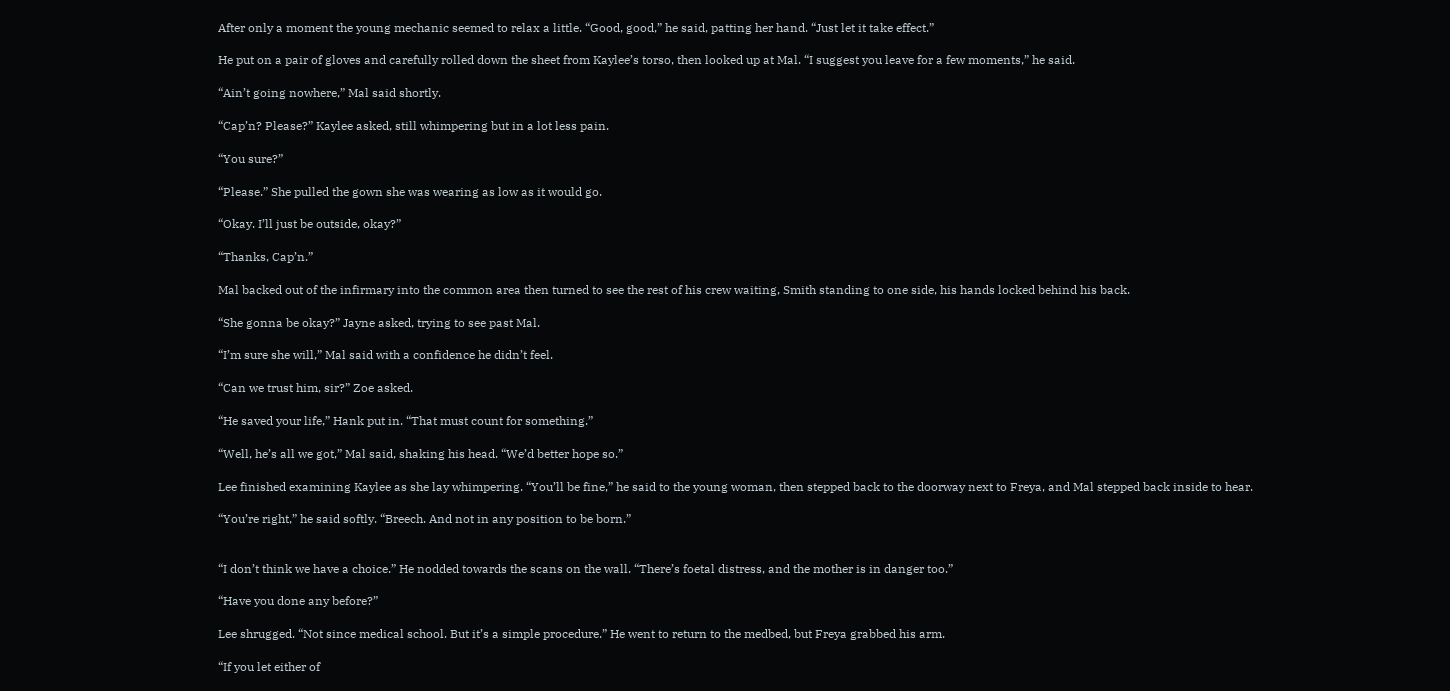After only a moment the young mechanic seemed to relax a little. “Good, good,” he said, patting her hand. “Just let it take effect.”

He put on a pair of gloves and carefully rolled down the sheet from Kaylee’s torso, then looked up at Mal. “I suggest you leave for a few moments,” he said.

“Ain’t going nowhere,” Mal said shortly.

“Cap’n? Please?” Kaylee asked, still whimpering but in a lot less pain.

“You sure?”

“Please.” She pulled the gown she was wearing as low as it would go.

“Okay. I’ll just be outside, okay?”

“Thanks, Cap’n.”

Mal backed out of the infirmary into the common area then turned to see the rest of his crew waiting, Smith standing to one side, his hands locked behind his back.

“She gonna be okay?” Jayne asked, trying to see past Mal.

“I’m sure she will,” Mal said with a confidence he didn’t feel.

“Can we trust him, sir?” Zoe asked.

“He saved your life,” Hank put in. “That must count for something.”

“Well, he’s all we got,” Mal said, shaking his head. “We’d better hope so.”

Lee finished examining Kaylee as she lay whimpering. “You’ll be fine,” he said to the young woman, then stepped back to the doorway next to Freya, and Mal stepped back inside to hear.

“You’re right,” he said softly. “Breech. And not in any position to be born.”


“I don’t think we have a choice.” He nodded towards the scans on the wall. “There’s foetal distress, and the mother is in danger too.”

“Have you done any before?”

Lee shrugged. “Not since medical school. But it’s a simple procedure.” He went to return to the medbed, but Freya grabbed his arm.

“If you let either of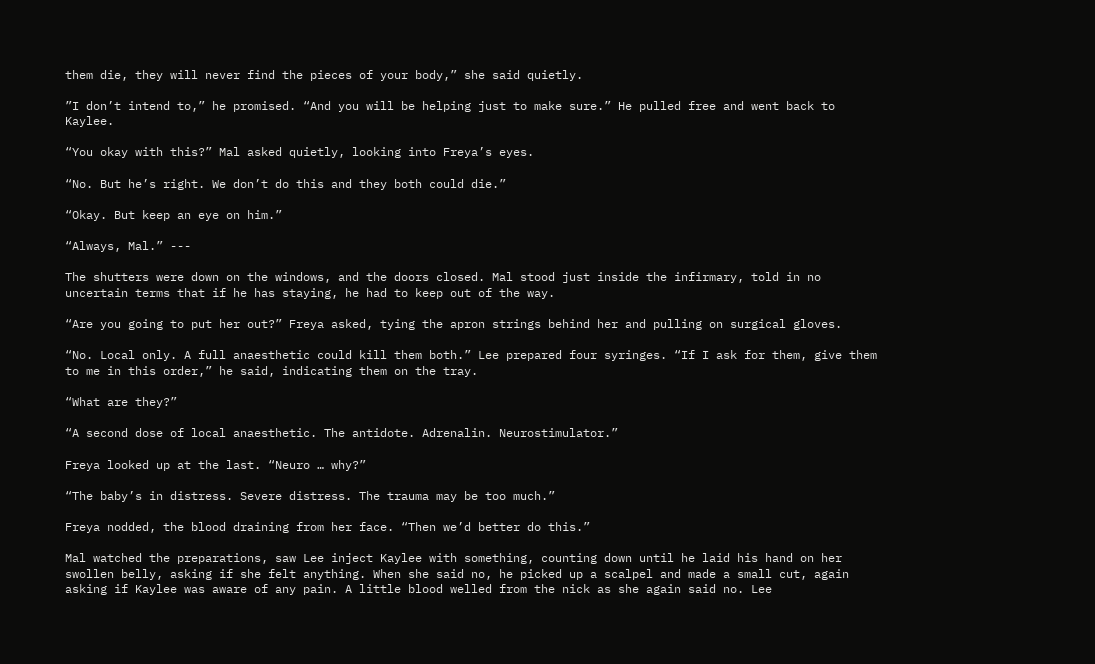them die, they will never find the pieces of your body,” she said quietly.

”I don’t intend to,” he promised. “And you will be helping just to make sure.” He pulled free and went back to Kaylee.

“You okay with this?” Mal asked quietly, looking into Freya’s eyes.

“No. But he’s right. We don’t do this and they both could die.”

“Okay. But keep an eye on him.”

“Always, Mal.” ---

The shutters were down on the windows, and the doors closed. Mal stood just inside the infirmary, told in no uncertain terms that if he has staying, he had to keep out of the way.

“Are you going to put her out?” Freya asked, tying the apron strings behind her and pulling on surgical gloves.

“No. Local only. A full anaesthetic could kill them both.” Lee prepared four syringes. “If I ask for them, give them to me in this order,” he said, indicating them on the tray.

“What are they?”

“A second dose of local anaesthetic. The antidote. Adrenalin. Neurostimulator.”

Freya looked up at the last. “Neuro … why?”

“The baby’s in distress. Severe distress. The trauma may be too much.”

Freya nodded, the blood draining from her face. “Then we’d better do this.”

Mal watched the preparations, saw Lee inject Kaylee with something, counting down until he laid his hand on her swollen belly, asking if she felt anything. When she said no, he picked up a scalpel and made a small cut, again asking if Kaylee was aware of any pain. A little blood welled from the nick as she again said no. Lee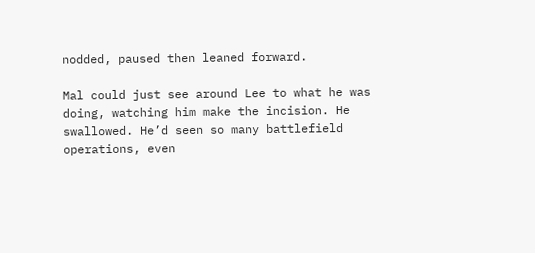nodded, paused then leaned forward.

Mal could just see around Lee to what he was doing, watching him make the incision. He swallowed. He’d seen so many battlefield operations, even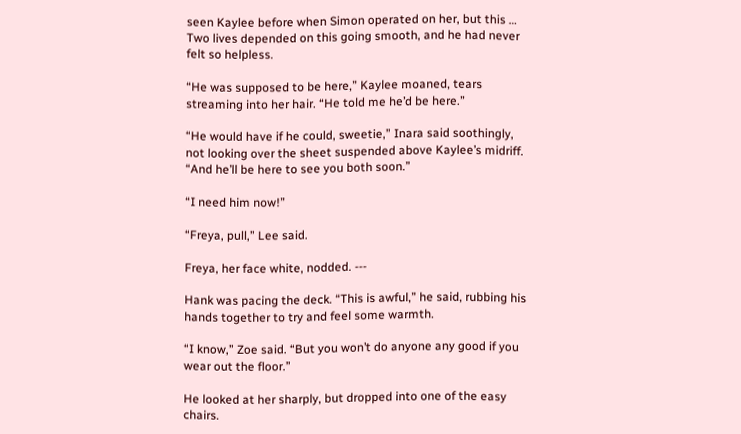seen Kaylee before when Simon operated on her, but this … Two lives depended on this going smooth, and he had never felt so helpless.

“He was supposed to be here,” Kaylee moaned, tears streaming into her hair. “He told me he’d be here.”

“He would have if he could, sweetie,” Inara said soothingly, not looking over the sheet suspended above Kaylee’s midriff. “And he’ll be here to see you both soon.”

“I need him now!”

“Freya, pull,” Lee said.

Freya, her face white, nodded. ---

Hank was pacing the deck. “This is awful,” he said, rubbing his hands together to try and feel some warmth.

“I know,” Zoe said. “But you won’t do anyone any good if you wear out the floor.”

He looked at her sharply, but dropped into one of the easy chairs.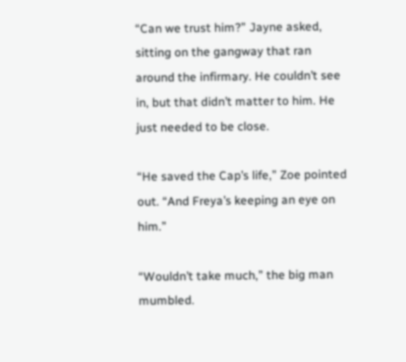“Can we trust him?” Jayne asked, sitting on the gangway that ran around the infirmary. He couldn’t see in, but that didn’t matter to him. He just needed to be close.

“He saved the Cap’s life,” Zoe pointed out. “And Freya’s keeping an eye on him.”

“Wouldn’t take much,” the big man mumbled.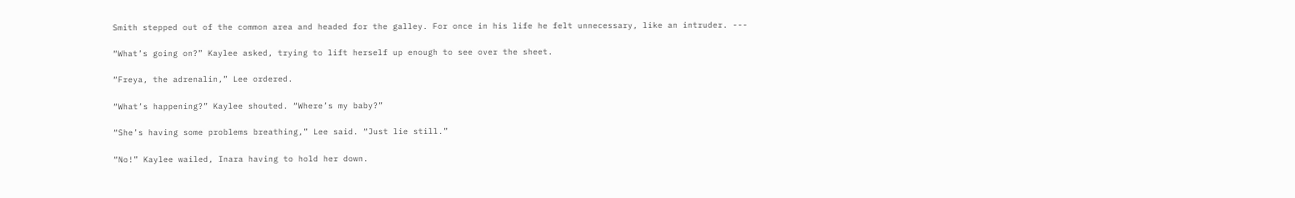Smith stepped out of the common area and headed for the galley. For once in his life he felt unnecessary, like an intruder. ---

“What’s going on?” Kaylee asked, trying to lift herself up enough to see over the sheet.

“Freya, the adrenalin,” Lee ordered.

“What’s happening?” Kaylee shouted. “Where’s my baby?”

“She’s having some problems breathing,” Lee said. “Just lie still.”

“No!” Kaylee wailed, Inara having to hold her down.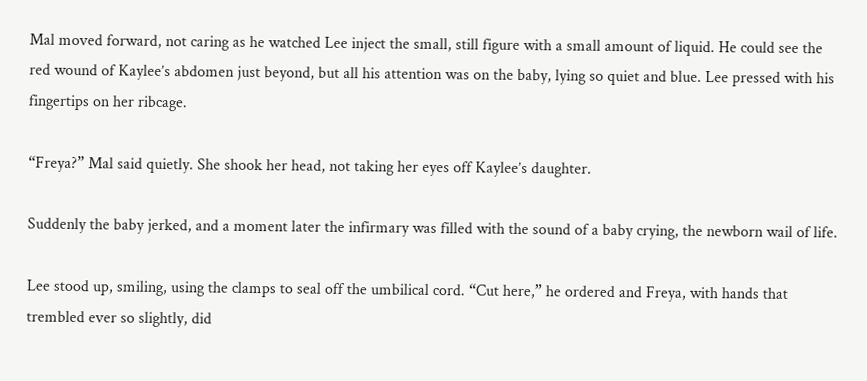Mal moved forward, not caring as he watched Lee inject the small, still figure with a small amount of liquid. He could see the red wound of Kaylee’s abdomen just beyond, but all his attention was on the baby, lying so quiet and blue. Lee pressed with his fingertips on her ribcage.

“Freya?” Mal said quietly. She shook her head, not taking her eyes off Kaylee’s daughter.

Suddenly the baby jerked, and a moment later the infirmary was filled with the sound of a baby crying, the newborn wail of life.

Lee stood up, smiling, using the clamps to seal off the umbilical cord. “Cut here,” he ordered and Freya, with hands that trembled ever so slightly, did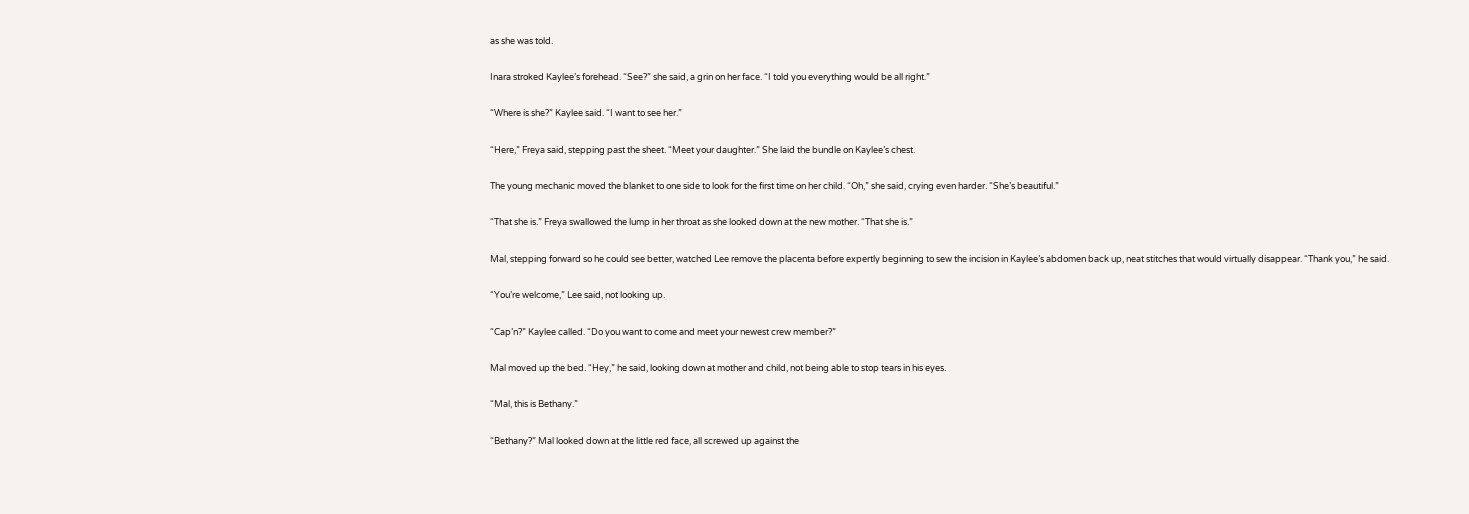as she was told.

Inara stroked Kaylee’s forehead. “See?” she said, a grin on her face. “I told you everything would be all right.”

“Where is she?” Kaylee said. “I want to see her.”

“Here,” Freya said, stepping past the sheet. “Meet your daughter.” She laid the bundle on Kaylee’s chest.

The young mechanic moved the blanket to one side to look for the first time on her child. “Oh,” she said, crying even harder. “She’s beautiful.”

“That she is.” Freya swallowed the lump in her throat as she looked down at the new mother. “That she is.”

Mal, stepping forward so he could see better, watched Lee remove the placenta before expertly beginning to sew the incision in Kaylee’s abdomen back up, neat stitches that would virtually disappear. “Thank you,” he said.

“You’re welcome,” Lee said, not looking up.

“Cap’n?” Kaylee called. “Do you want to come and meet your newest crew member?”

Mal moved up the bed. “Hey,” he said, looking down at mother and child, not being able to stop tears in his eyes.

“Mal, this is Bethany.”

“Bethany?” Mal looked down at the little red face, all screwed up against the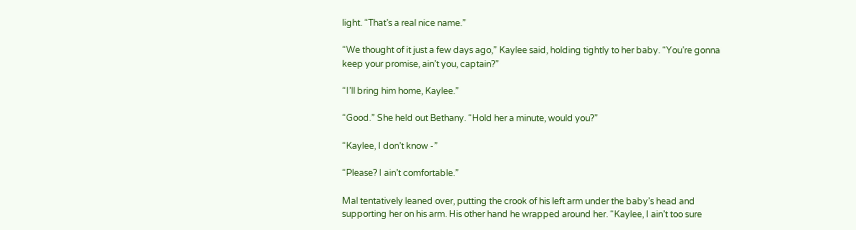light. “That’s a real nice name.”

“We thought of it just a few days ago,” Kaylee said, holding tightly to her baby. “You’re gonna keep your promise, ain’t you, captain?”

“I’ll bring him home, Kaylee.”

“Good.” She held out Bethany. “Hold her a minute, would you?”

“Kaylee, I don’t know -”

“Please? I ain’t comfortable.”

Mal tentatively leaned over, putting the crook of his left arm under the baby’s head and supporting her on his arm. His other hand he wrapped around her. “Kaylee, I ain’t too sure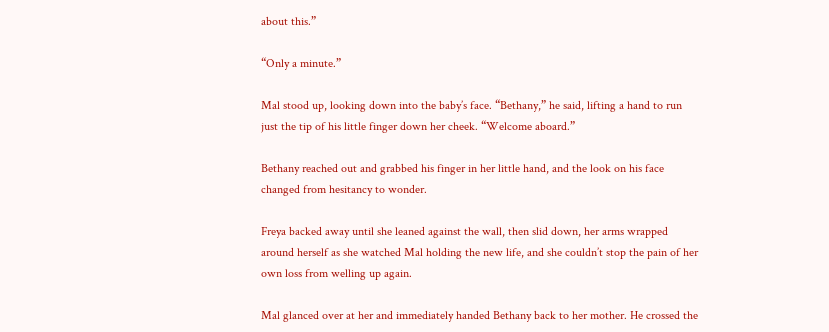about this.”

“Only a minute.”

Mal stood up, looking down into the baby’s face. “Bethany,” he said, lifting a hand to run just the tip of his little finger down her cheek. “Welcome aboard.”

Bethany reached out and grabbed his finger in her little hand, and the look on his face changed from hesitancy to wonder.

Freya backed away until she leaned against the wall, then slid down, her arms wrapped around herself as she watched Mal holding the new life, and she couldn’t stop the pain of her own loss from welling up again.

Mal glanced over at her and immediately handed Bethany back to her mother. He crossed the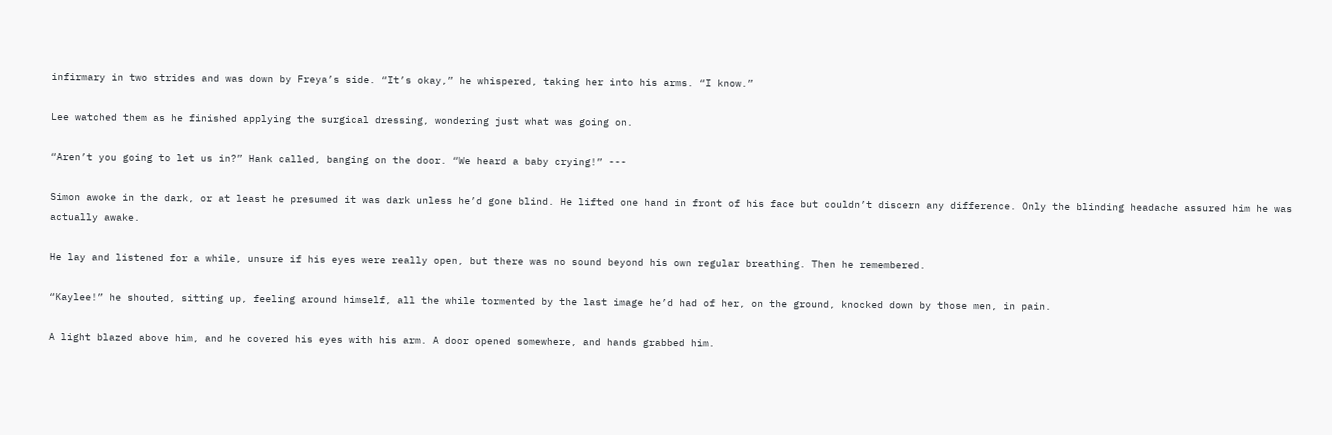infirmary in two strides and was down by Freya’s side. “It’s okay,” he whispered, taking her into his arms. “I know.”

Lee watched them as he finished applying the surgical dressing, wondering just what was going on.

“Aren’t you going to let us in?” Hank called, banging on the door. “We heard a baby crying!” ---

Simon awoke in the dark, or at least he presumed it was dark unless he’d gone blind. He lifted one hand in front of his face but couldn’t discern any difference. Only the blinding headache assured him he was actually awake.

He lay and listened for a while, unsure if his eyes were really open, but there was no sound beyond his own regular breathing. Then he remembered.

“Kaylee!” he shouted, sitting up, feeling around himself, all the while tormented by the last image he’d had of her, on the ground, knocked down by those men, in pain.

A light blazed above him, and he covered his eyes with his arm. A door opened somewhere, and hands grabbed him.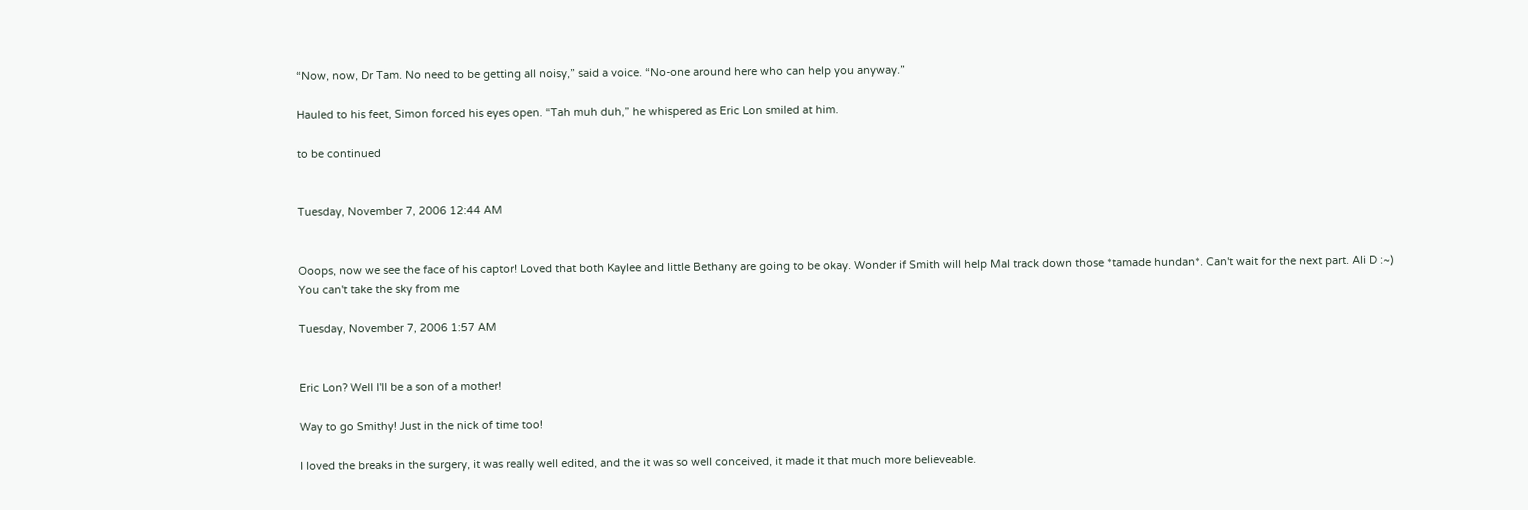“Now, now, Dr Tam. No need to be getting all noisy,” said a voice. “No-one around here who can help you anyway.”

Hauled to his feet, Simon forced his eyes open. “Tah muh duh,” he whispered as Eric Lon smiled at him.

to be continued


Tuesday, November 7, 2006 12:44 AM


Ooops, now we see the face of his captor! Loved that both Kaylee and little Bethany are going to be okay. Wonder if Smith will help Mal track down those *tamade hundan*. Can't wait for the next part. Ali D :~)
You can't take the sky from me

Tuesday, November 7, 2006 1:57 AM


Eric Lon? Well I'll be a son of a mother!

Way to go Smithy! Just in the nick of time too!

I loved the breaks in the surgery, it was really well edited, and the it was so well conceived, it made it that much more believeable.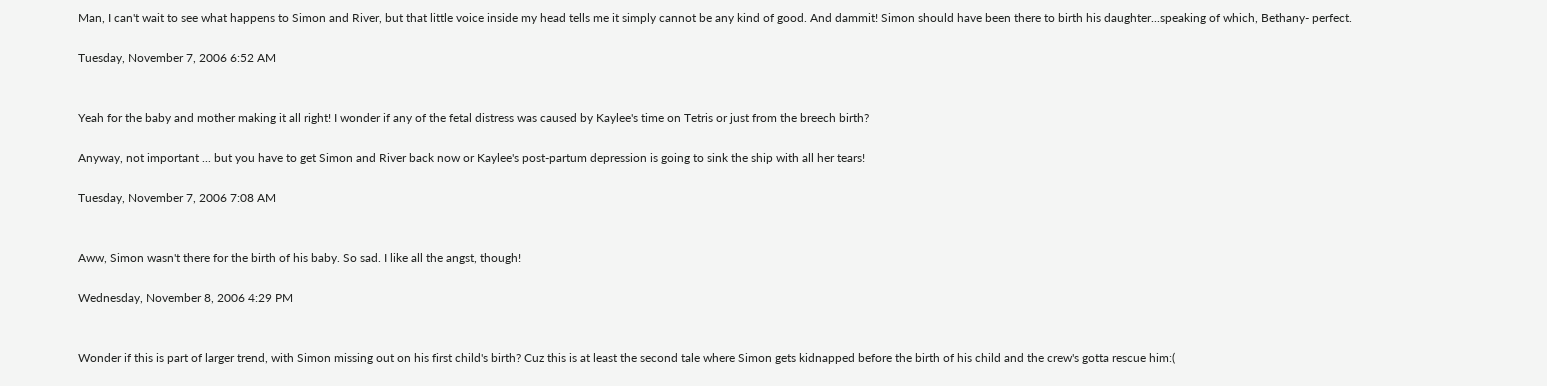Man, I can't wait to see what happens to Simon and River, but that little voice inside my head tells me it simply cannot be any kind of good. And dammit! Simon should have been there to birth his daughter...speaking of which, Bethany- perfect.

Tuesday, November 7, 2006 6:52 AM


Yeah for the baby and mother making it all right! I wonder if any of the fetal distress was caused by Kaylee's time on Tetris or just from the breech birth?

Anyway, not important ... but you have to get Simon and River back now or Kaylee's post-partum depression is going to sink the ship with all her tears!

Tuesday, November 7, 2006 7:08 AM


Aww, Simon wasn't there for the birth of his baby. So sad. I like all the angst, though!

Wednesday, November 8, 2006 4:29 PM


Wonder if this is part of larger trend, with Simon missing out on his first child's birth? Cuz this is at least the second tale where Simon gets kidnapped before the birth of his child and the crew's gotta rescue him:(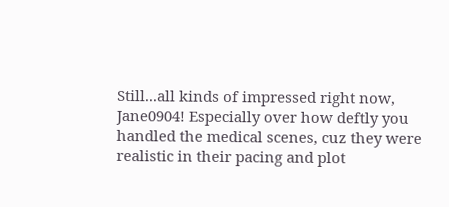Still...all kinds of impressed right now, Jane0904! Especially over how deftly you handled the medical scenes, cuz they were realistic in their pacing and plot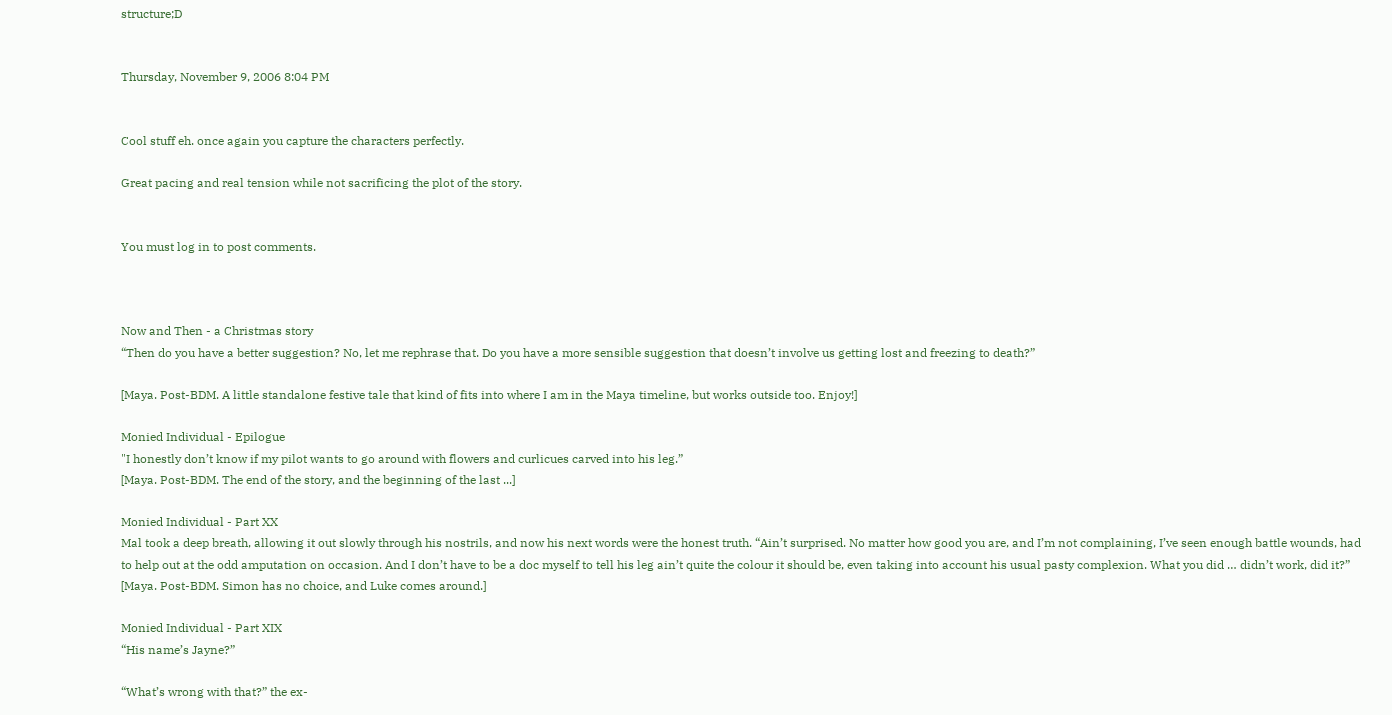structure;D


Thursday, November 9, 2006 8:04 PM


Cool stuff eh. once again you capture the characters perfectly.

Great pacing and real tension while not sacrificing the plot of the story.


You must log in to post comments.



Now and Then - a Christmas story
“Then do you have a better suggestion? No, let me rephrase that. Do you have a more sensible suggestion that doesn’t involve us getting lost and freezing to death?”

[Maya. Post-BDM. A little standalone festive tale that kind of fits into where I am in the Maya timeline, but works outside too. Enjoy!]

Monied Individual - Epilogue
"I honestly don’t know if my pilot wants to go around with flowers and curlicues carved into his leg.”
[Maya. Post-BDM. The end of the story, and the beginning of the last ...]

Monied Individual - Part XX
Mal took a deep breath, allowing it out slowly through his nostrils, and now his next words were the honest truth. “Ain’t surprised. No matter how good you are, and I’m not complaining, I’ve seen enough battle wounds, had to help out at the odd amputation on occasion. And I don’t have to be a doc myself to tell his leg ain’t quite the colour it should be, even taking into account his usual pasty complexion. What you did … didn’t work, did it?”
[Maya. Post-BDM. Simon has no choice, and Luke comes around.]

Monied Individual - Part XIX
“His name’s Jayne?”

“What’s wrong with that?” the ex-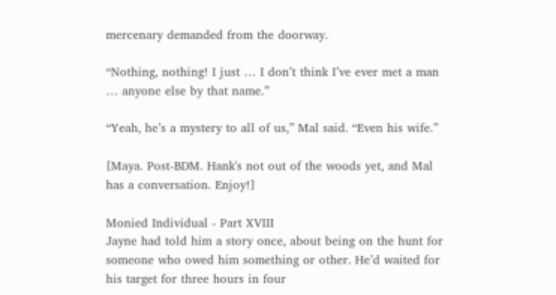mercenary demanded from the doorway.

“Nothing, nothing! I just … I don’t think I’ve ever met a man … anyone else by that name.”

“Yeah, he’s a mystery to all of us,” Mal said. “Even his wife.”

[Maya. Post-BDM. Hank's not out of the woods yet, and Mal has a conversation. Enjoy!]

Monied Individual - Part XVIII
Jayne had told him a story once, about being on the hunt for someone who owed him something or other. He’d waited for his target for three hours in four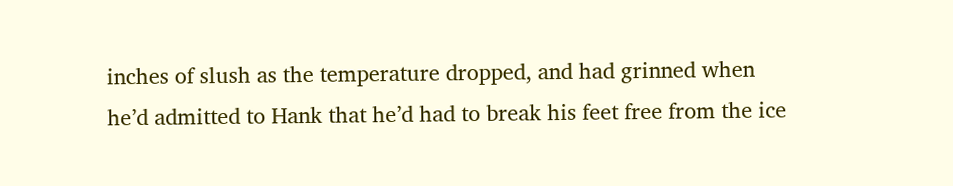inches of slush as the temperature dropped, and had grinned when he’d admitted to Hank that he’d had to break his feet free from the ice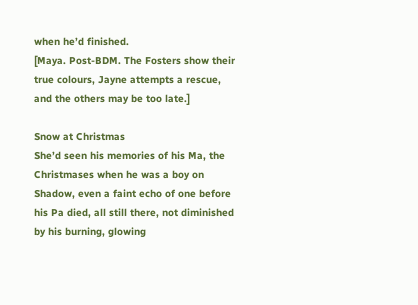when he’d finished.
[Maya. Post-BDM. The Fosters show their true colours, Jayne attempts a rescue, and the others may be too late.]

Snow at Christmas
She’d seen his memories of his Ma, the Christmases when he was a boy on Shadow, even a faint echo of one before his Pa died, all still there, not diminished by his burning, glowing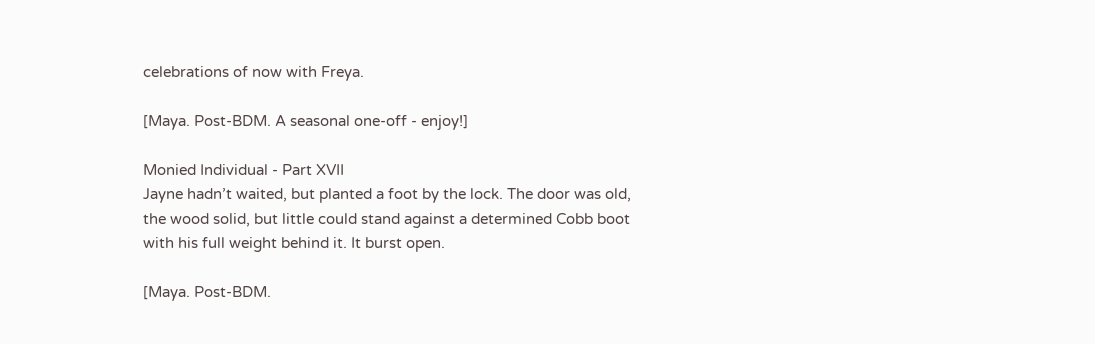celebrations of now with Freya.

[Maya. Post-BDM. A seasonal one-off - enjoy!]

Monied Individual - Part XVII
Jayne hadn’t waited, but planted a foot by the lock. The door was old, the wood solid, but little could stand against a determined Cobb boot with his full weight behind it. It burst open.

[Maya. Post-BDM.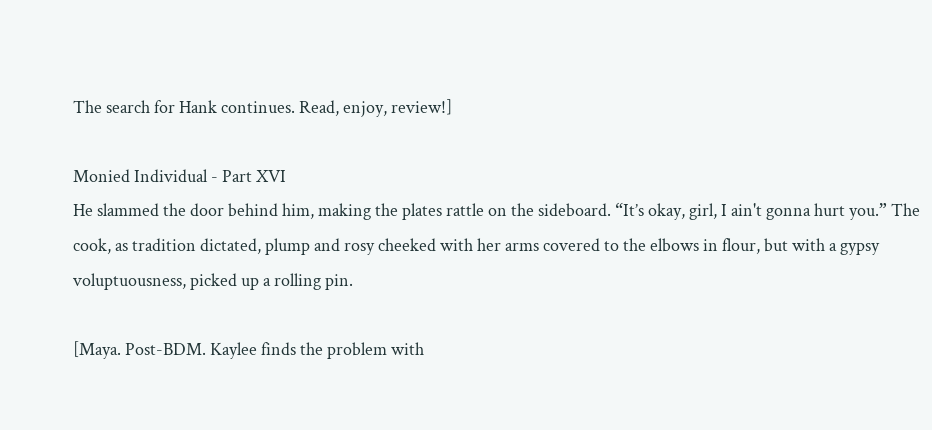The search for Hank continues. Read, enjoy, review!]

Monied Individual - Part XVI
He slammed the door behind him, making the plates rattle on the sideboard. “It’s okay, girl, I ain't gonna hurt you.” The cook, as tradition dictated, plump and rosy cheeked with her arms covered to the elbows in flour, but with a gypsy voluptuousness, picked up a rolling pin.

[Maya. Post-BDM. Kaylee finds the problem with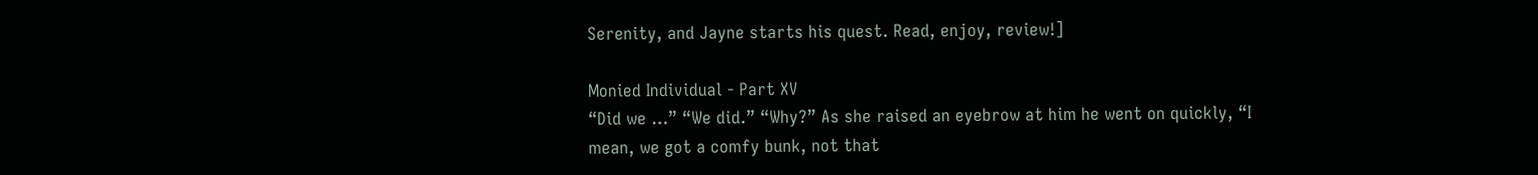Serenity, and Jayne starts his quest. Read, enjoy, review!]

Monied Individual - Part XV
“Did we …” “We did.” “Why?” As she raised an eyebrow at him he went on quickly, “I mean, we got a comfy bunk, not that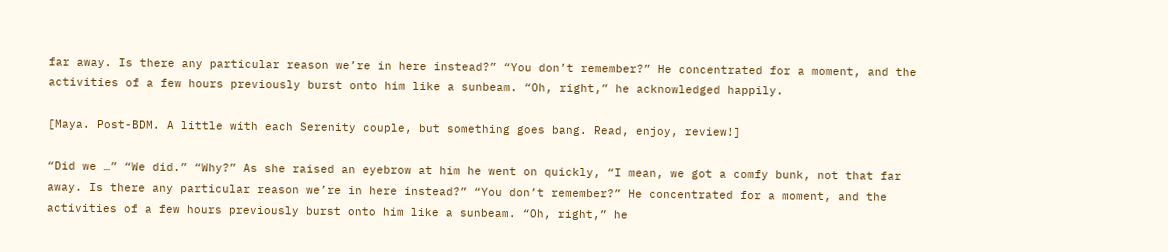far away. Is there any particular reason we’re in here instead?” “You don’t remember?” He concentrated for a moment, and the activities of a few hours previously burst onto him like a sunbeam. “Oh, right,” he acknowledged happily.

[Maya. Post-BDM. A little with each Serenity couple, but something goes bang. Read, enjoy, review!]

“Did we …” “We did.” “Why?” As she raised an eyebrow at him he went on quickly, “I mean, we got a comfy bunk, not that far away. Is there any particular reason we’re in here instead?” “You don’t remember?” He concentrated for a moment, and the activities of a few hours previously burst onto him like a sunbeam. “Oh, right,” he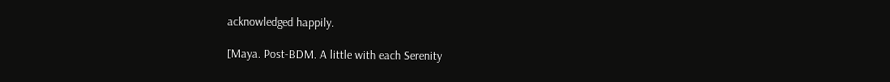acknowledged happily.

[Maya. Post-BDM. A little with each Serenity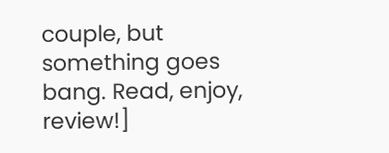couple, but something goes bang. Read, enjoy, review!]